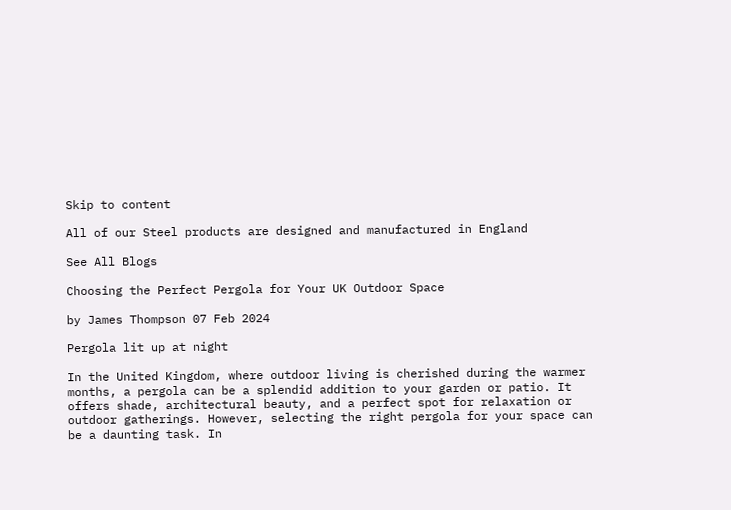Skip to content

All of our Steel products are designed and manufactured in England

See All Blogs

Choosing the Perfect Pergola for Your UK Outdoor Space

by James Thompson 07 Feb 2024

Pergola lit up at night

In the United Kingdom, where outdoor living is cherished during the warmer months, a pergola can be a splendid addition to your garden or patio. It offers shade, architectural beauty, and a perfect spot for relaxation or outdoor gatherings. However, selecting the right pergola for your space can be a daunting task. In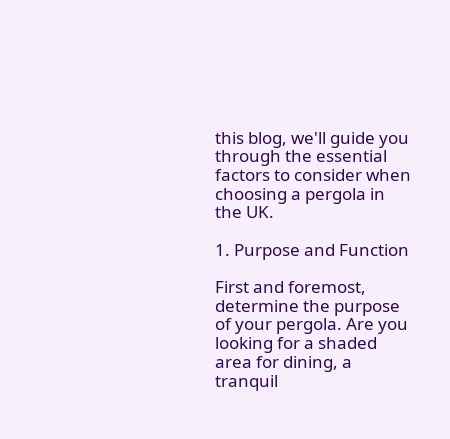this blog, we'll guide you through the essential factors to consider when choosing a pergola in the UK.

1. Purpose and Function

First and foremost, determine the purpose of your pergola. Are you looking for a shaded area for dining, a tranquil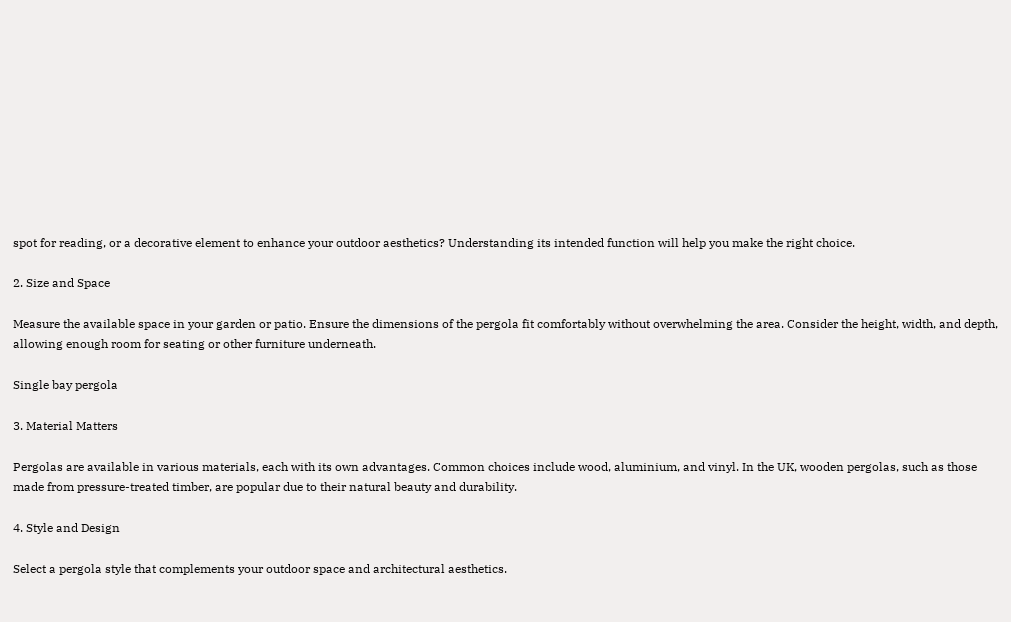spot for reading, or a decorative element to enhance your outdoor aesthetics? Understanding its intended function will help you make the right choice.

2. Size and Space

Measure the available space in your garden or patio. Ensure the dimensions of the pergola fit comfortably without overwhelming the area. Consider the height, width, and depth, allowing enough room for seating or other furniture underneath.

Single bay pergola

3. Material Matters

Pergolas are available in various materials, each with its own advantages. Common choices include wood, aluminium, and vinyl. In the UK, wooden pergolas, such as those made from pressure-treated timber, are popular due to their natural beauty and durability.

4. Style and Design

Select a pergola style that complements your outdoor space and architectural aesthetics.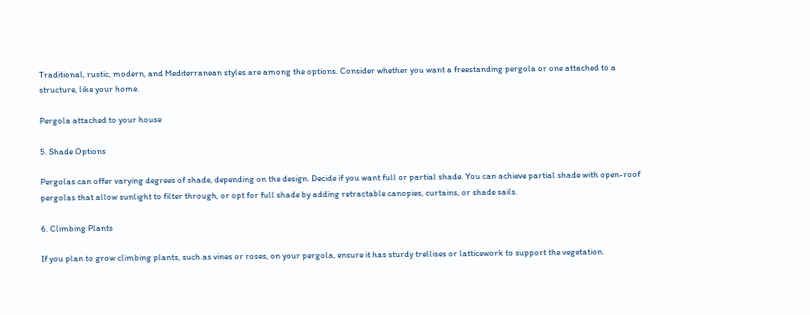Traditional, rustic, modern, and Mediterranean styles are among the options. Consider whether you want a freestanding pergola or one attached to a structure, like your home.

Pergola attached to your house

5. Shade Options

Pergolas can offer varying degrees of shade, depending on the design. Decide if you want full or partial shade. You can achieve partial shade with open-roof pergolas that allow sunlight to filter through, or opt for full shade by adding retractable canopies, curtains, or shade sails.

6. Climbing Plants

If you plan to grow climbing plants, such as vines or roses, on your pergola, ensure it has sturdy trellises or latticework to support the vegetation.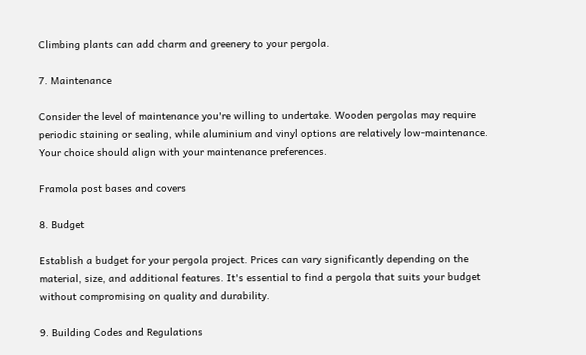Climbing plants can add charm and greenery to your pergola.

7. Maintenance

Consider the level of maintenance you're willing to undertake. Wooden pergolas may require periodic staining or sealing, while aluminium and vinyl options are relatively low-maintenance. Your choice should align with your maintenance preferences.

Framola post bases and covers

8. Budget

Establish a budget for your pergola project. Prices can vary significantly depending on the material, size, and additional features. It's essential to find a pergola that suits your budget without compromising on quality and durability.

9. Building Codes and Regulations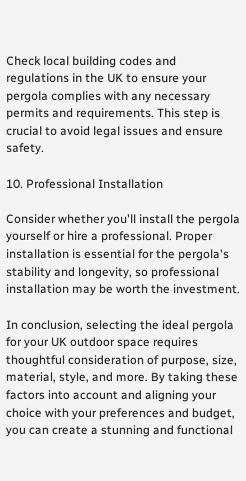Check local building codes and regulations in the UK to ensure your pergola complies with any necessary permits and requirements. This step is crucial to avoid legal issues and ensure safety.

10. Professional Installation

Consider whether you'll install the pergola yourself or hire a professional. Proper installation is essential for the pergola's stability and longevity, so professional installation may be worth the investment.

In conclusion, selecting the ideal pergola for your UK outdoor space requires thoughtful consideration of purpose, size, material, style, and more. By taking these factors into account and aligning your choice with your preferences and budget, you can create a stunning and functional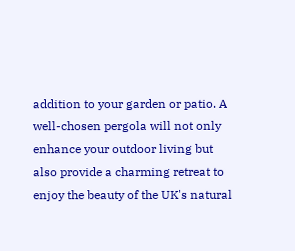addition to your garden or patio. A well-chosen pergola will not only enhance your outdoor living but also provide a charming retreat to enjoy the beauty of the UK's natural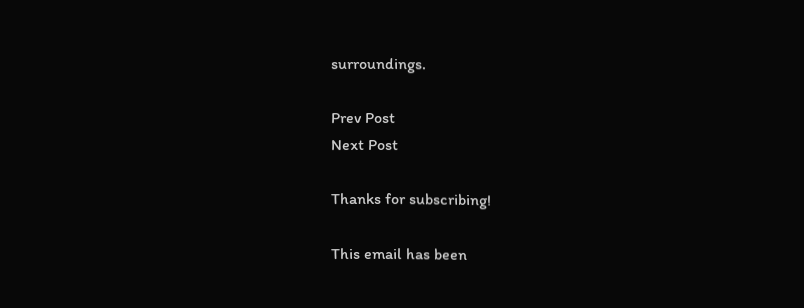surroundings.

Prev Post
Next Post

Thanks for subscribing!

This email has been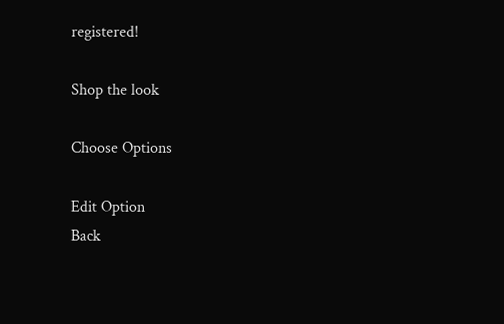registered!

Shop the look

Choose Options

Edit Option
Back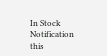In Stock Notification
this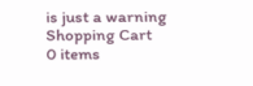is just a warning
Shopping Cart
0 items